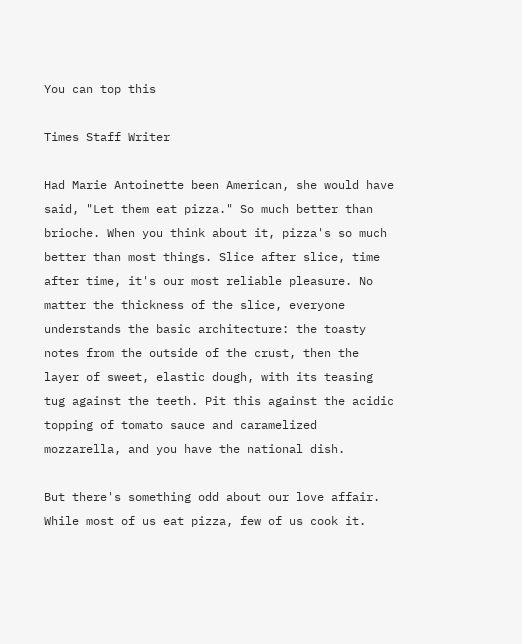You can top this

Times Staff Writer

Had Marie Antoinette been American, she would have said, "Let them eat pizza." So much better than brioche. When you think about it, pizza's so much better than most things. Slice after slice, time after time, it's our most reliable pleasure. No matter the thickness of the slice, everyone understands the basic architecture: the toasty notes from the outside of the crust, then the layer of sweet, elastic dough, with its teasing tug against the teeth. Pit this against the acidic topping of tomato sauce and caramelized mozzarella, and you have the national dish.

But there's something odd about our love affair. While most of us eat pizza, few of us cook it.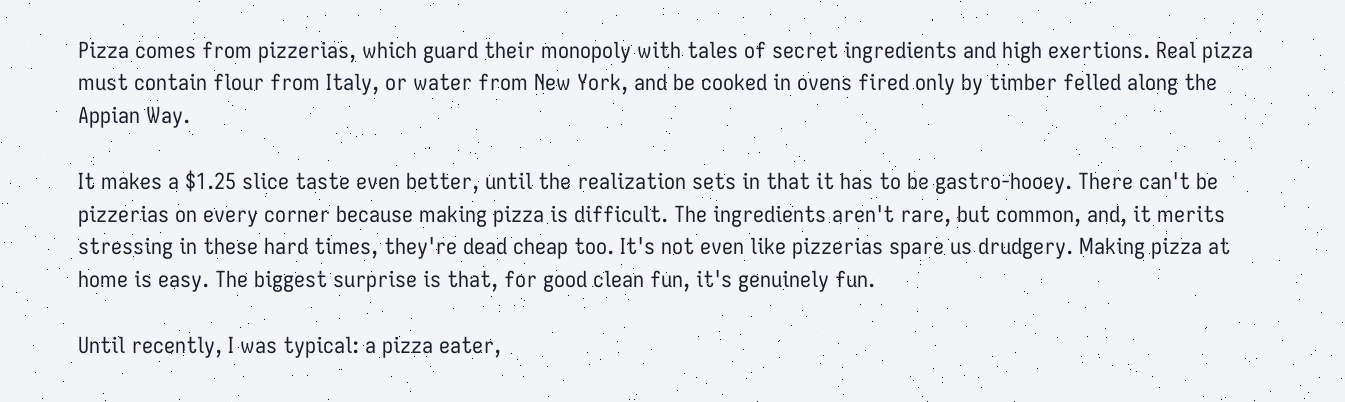Pizza comes from pizzerias, which guard their monopoly with tales of secret ingredients and high exertions. Real pizza must contain flour from Italy, or water from New York, and be cooked in ovens fired only by timber felled along the Appian Way.

It makes a $1.25 slice taste even better, until the realization sets in that it has to be gastro-hooey. There can't be pizzerias on every corner because making pizza is difficult. The ingredients aren't rare, but common, and, it merits stressing in these hard times, they're dead cheap too. It's not even like pizzerias spare us drudgery. Making pizza at home is easy. The biggest surprise is that, for good clean fun, it's genuinely fun.

Until recently, I was typical: a pizza eater,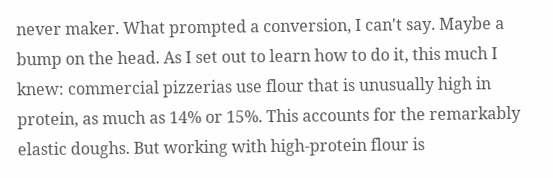never maker. What prompted a conversion, I can't say. Maybe a bump on the head. As I set out to learn how to do it, this much I knew: commercial pizzerias use flour that is unusually high in protein, as much as 14% or 15%. This accounts for the remarkably elastic doughs. But working with high-protein flour is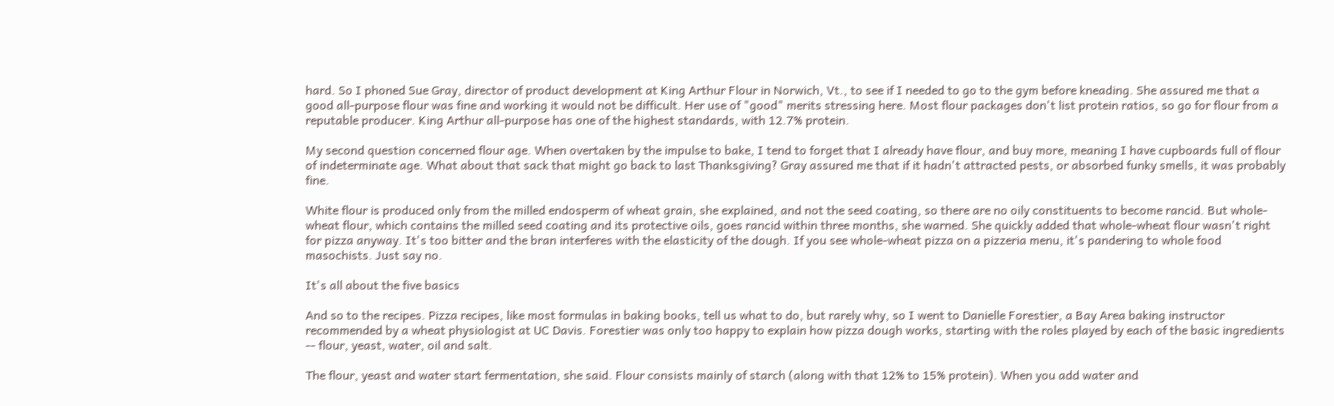hard. So I phoned Sue Gray, director of product development at King Arthur Flour in Norwich, Vt., to see if I needed to go to the gym before kneading. She assured me that a good all-purpose flour was fine and working it would not be difficult. Her use of "good" merits stressing here. Most flour packages don't list protein ratios, so go for flour from a reputable producer. King Arthur all-purpose has one of the highest standards, with 12.7% protein.

My second question concerned flour age. When overtaken by the impulse to bake, I tend to forget that I already have flour, and buy more, meaning I have cupboards full of flour of indeterminate age. What about that sack that might go back to last Thanksgiving? Gray assured me that if it hadn't attracted pests, or absorbed funky smells, it was probably fine.

White flour is produced only from the milled endosperm of wheat grain, she explained, and not the seed coating, so there are no oily constituents to become rancid. But whole-wheat flour, which contains the milled seed coating and its protective oils, goes rancid within three months, she warned. She quickly added that whole-wheat flour wasn't right for pizza anyway. It's too bitter and the bran interferes with the elasticity of the dough. If you see whole-wheat pizza on a pizzeria menu, it's pandering to whole food masochists. Just say no.

It's all about the five basics

And so to the recipes. Pizza recipes, like most formulas in baking books, tell us what to do, but rarely why, so I went to Danielle Forestier, a Bay Area baking instructor recommended by a wheat physiologist at UC Davis. Forestier was only too happy to explain how pizza dough works, starting with the roles played by each of the basic ingredients -- flour, yeast, water, oil and salt.

The flour, yeast and water start fermentation, she said. Flour consists mainly of starch (along with that 12% to 15% protein). When you add water and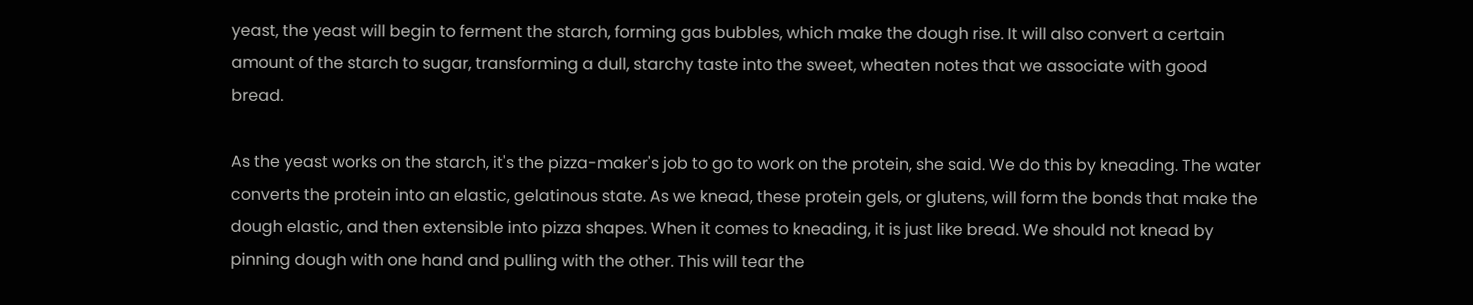yeast, the yeast will begin to ferment the starch, forming gas bubbles, which make the dough rise. It will also convert a certain amount of the starch to sugar, transforming a dull, starchy taste into the sweet, wheaten notes that we associate with good bread.

As the yeast works on the starch, it's the pizza-maker's job to go to work on the protein, she said. We do this by kneading. The water converts the protein into an elastic, gelatinous state. As we knead, these protein gels, or glutens, will form the bonds that make the dough elastic, and then extensible into pizza shapes. When it comes to kneading, it is just like bread. We should not knead by pinning dough with one hand and pulling with the other. This will tear the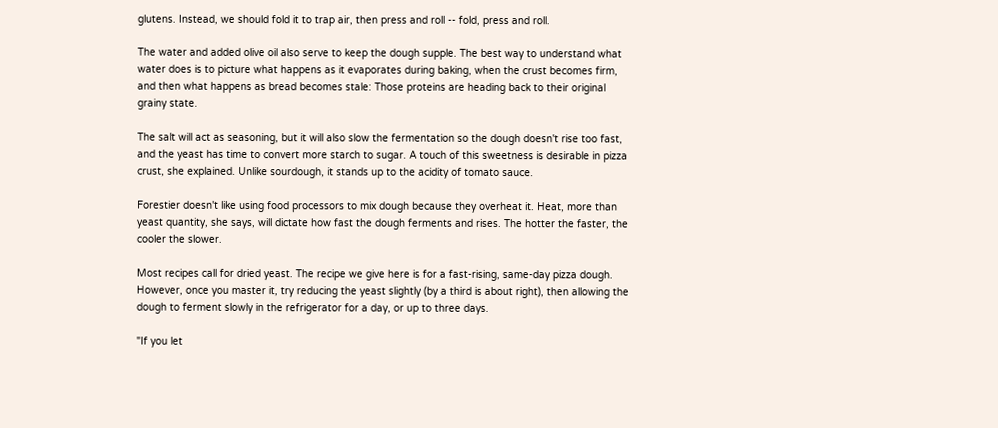glutens. Instead, we should fold it to trap air, then press and roll -- fold, press and roll.

The water and added olive oil also serve to keep the dough supple. The best way to understand what water does is to picture what happens as it evaporates during baking, when the crust becomes firm, and then what happens as bread becomes stale: Those proteins are heading back to their original grainy state.

The salt will act as seasoning, but it will also slow the fermentation so the dough doesn't rise too fast, and the yeast has time to convert more starch to sugar. A touch of this sweetness is desirable in pizza crust, she explained. Unlike sourdough, it stands up to the acidity of tomato sauce.

Forestier doesn't like using food processors to mix dough because they overheat it. Heat, more than yeast quantity, she says, will dictate how fast the dough ferments and rises. The hotter the faster, the cooler the slower.

Most recipes call for dried yeast. The recipe we give here is for a fast-rising, same-day pizza dough. However, once you master it, try reducing the yeast slightly (by a third is about right), then allowing the dough to ferment slowly in the refrigerator for a day, or up to three days.

"If you let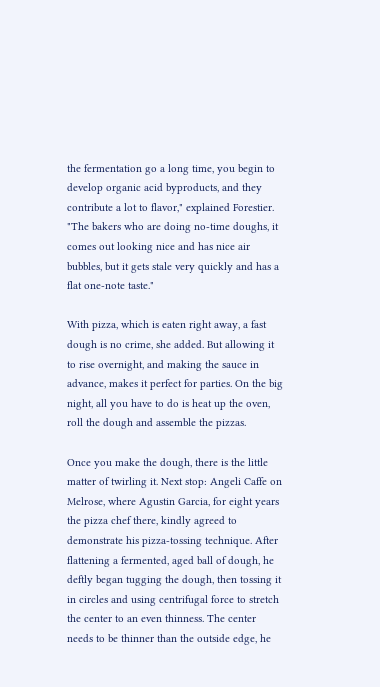the fermentation go a long time, you begin to develop organic acid byproducts, and they contribute a lot to flavor," explained Forestier. "The bakers who are doing no-time doughs, it comes out looking nice and has nice air bubbles, but it gets stale very quickly and has a flat one-note taste."

With pizza, which is eaten right away, a fast dough is no crime, she added. But allowing it to rise overnight, and making the sauce in advance, makes it perfect for parties. On the big night, all you have to do is heat up the oven, roll the dough and assemble the pizzas.

Once you make the dough, there is the little matter of twirling it. Next stop: Angeli Caffe on Melrose, where Agustin Garcia, for eight years the pizza chef there, kindly agreed to demonstrate his pizza-tossing technique. After flattening a fermented, aged ball of dough, he deftly began tugging the dough, then tossing it in circles and using centrifugal force to stretch the center to an even thinness. The center needs to be thinner than the outside edge, he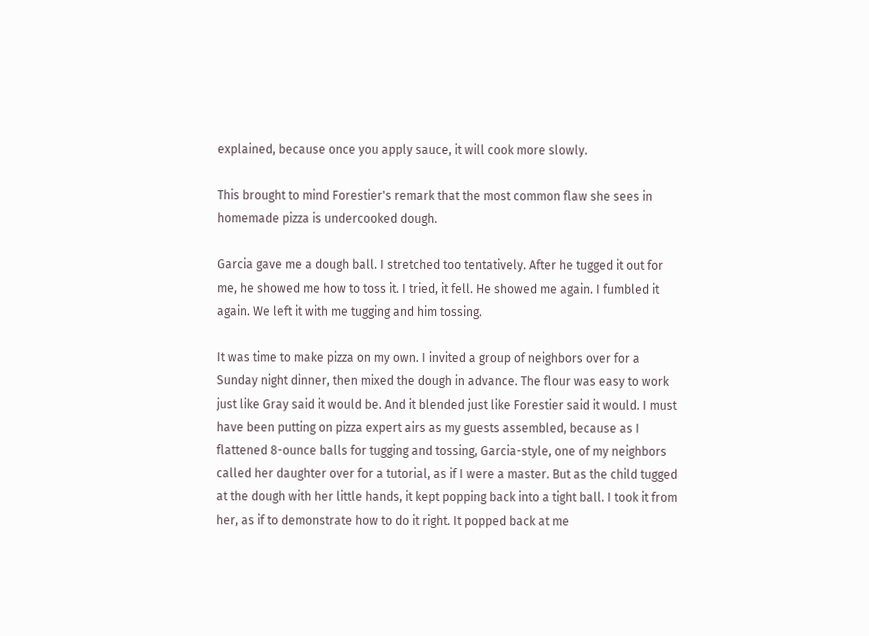explained, because once you apply sauce, it will cook more slowly.

This brought to mind Forestier's remark that the most common flaw she sees in homemade pizza is undercooked dough.

Garcia gave me a dough ball. I stretched too tentatively. After he tugged it out for me, he showed me how to toss it. I tried, it fell. He showed me again. I fumbled it again. We left it with me tugging and him tossing.

It was time to make pizza on my own. I invited a group of neighbors over for a Sunday night dinner, then mixed the dough in advance. The flour was easy to work just like Gray said it would be. And it blended just like Forestier said it would. I must have been putting on pizza expert airs as my guests assembled, because as I flattened 8-ounce balls for tugging and tossing, Garcia-style, one of my neighbors called her daughter over for a tutorial, as if I were a master. But as the child tugged at the dough with her little hands, it kept popping back into a tight ball. I took it from her, as if to demonstrate how to do it right. It popped back at me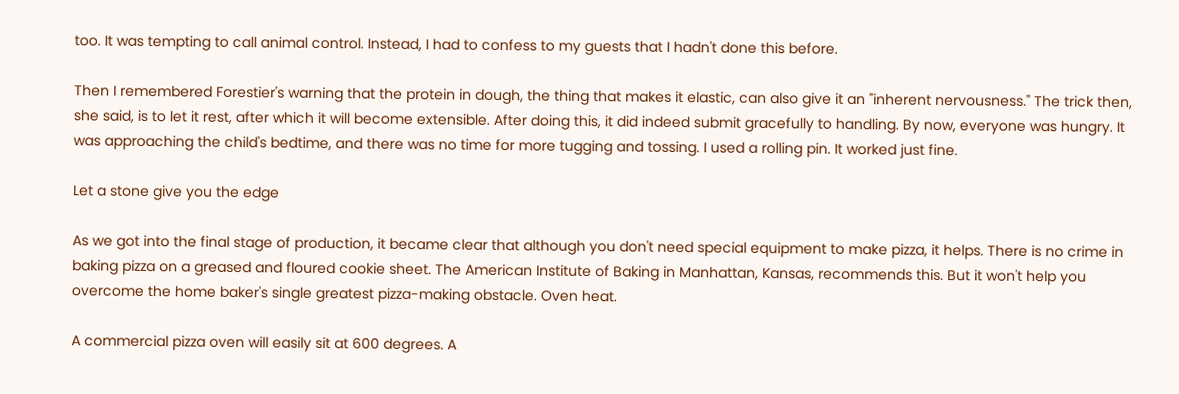too. It was tempting to call animal control. Instead, I had to confess to my guests that I hadn't done this before.

Then I remembered Forestier's warning that the protein in dough, the thing that makes it elastic, can also give it an "inherent nervousness." The trick then, she said, is to let it rest, after which it will become extensible. After doing this, it did indeed submit gracefully to handling. By now, everyone was hungry. It was approaching the child's bedtime, and there was no time for more tugging and tossing. I used a rolling pin. It worked just fine.

Let a stone give you the edge

As we got into the final stage of production, it became clear that although you don't need special equipment to make pizza, it helps. There is no crime in baking pizza on a greased and floured cookie sheet. The American Institute of Baking in Manhattan, Kansas, recommends this. But it won't help you overcome the home baker's single greatest pizza-making obstacle. Oven heat.

A commercial pizza oven will easily sit at 600 degrees. A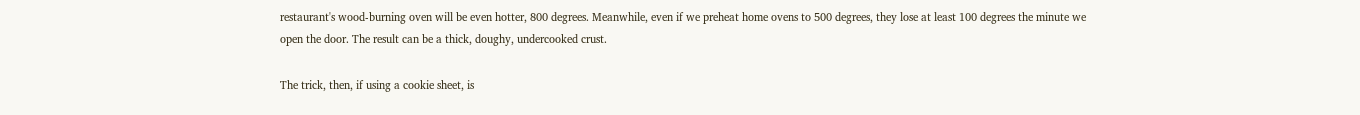restaurant's wood-burning oven will be even hotter, 800 degrees. Meanwhile, even if we preheat home ovens to 500 degrees, they lose at least 100 degrees the minute we open the door. The result can be a thick, doughy, undercooked crust.

The trick, then, if using a cookie sheet, is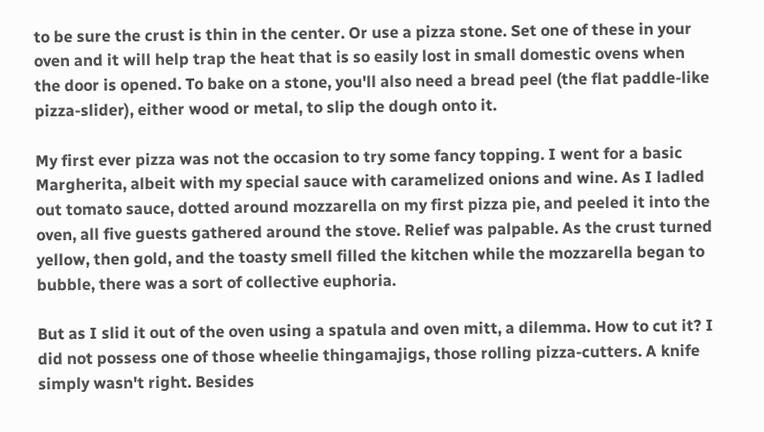to be sure the crust is thin in the center. Or use a pizza stone. Set one of these in your oven and it will help trap the heat that is so easily lost in small domestic ovens when the door is opened. To bake on a stone, you'll also need a bread peel (the flat paddle-like pizza-slider), either wood or metal, to slip the dough onto it.

My first ever pizza was not the occasion to try some fancy topping. I went for a basic Margherita, albeit with my special sauce with caramelized onions and wine. As I ladled out tomato sauce, dotted around mozzarella on my first pizza pie, and peeled it into the oven, all five guests gathered around the stove. Relief was palpable. As the crust turned yellow, then gold, and the toasty smell filled the kitchen while the mozzarella began to bubble, there was a sort of collective euphoria.

But as I slid it out of the oven using a spatula and oven mitt, a dilemma. How to cut it? I did not possess one of those wheelie thingamajigs, those rolling pizza-cutters. A knife simply wasn't right. Besides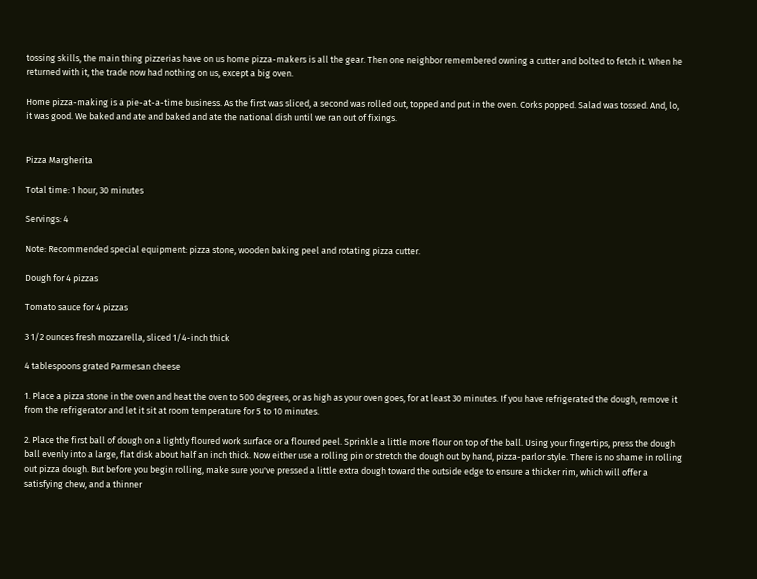tossing skills, the main thing pizzerias have on us home pizza-makers is all the gear. Then one neighbor remembered owning a cutter and bolted to fetch it. When he returned with it, the trade now had nothing on us, except a big oven.

Home pizza-making is a pie-at-a-time business. As the first was sliced, a second was rolled out, topped and put in the oven. Corks popped. Salad was tossed. And, lo, it was good. We baked and ate and baked and ate the national dish until we ran out of fixings.


Pizza Margherita

Total time: 1 hour, 30 minutes

Servings: 4

Note: Recommended special equipment: pizza stone, wooden baking peel and rotating pizza cutter.

Dough for 4 pizzas

Tomato sauce for 4 pizzas

3 1/2 ounces fresh mozzarella, sliced 1/4-inch thick

4 tablespoons grated Parmesan cheese

1. Place a pizza stone in the oven and heat the oven to 500 degrees, or as high as your oven goes, for at least 30 minutes. If you have refrigerated the dough, remove it from the refrigerator and let it sit at room temperature for 5 to 10 minutes.

2. Place the first ball of dough on a lightly floured work surface or a floured peel. Sprinkle a little more flour on top of the ball. Using your fingertips, press the dough ball evenly into a large, flat disk about half an inch thick. Now either use a rolling pin or stretch the dough out by hand, pizza-parlor style. There is no shame in rolling out pizza dough. But before you begin rolling, make sure you've pressed a little extra dough toward the outside edge to ensure a thicker rim, which will offer a satisfying chew, and a thinner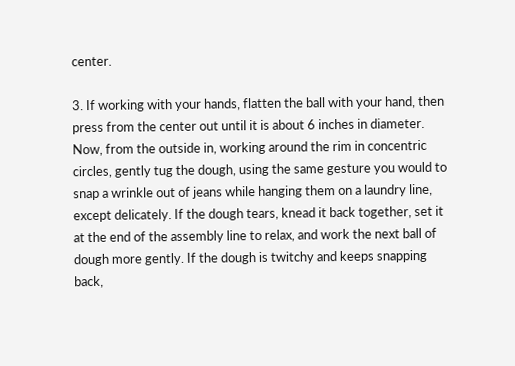center.

3. If working with your hands, flatten the ball with your hand, then press from the center out until it is about 6 inches in diameter. Now, from the outside in, working around the rim in concentric circles, gently tug the dough, using the same gesture you would to snap a wrinkle out of jeans while hanging them on a laundry line, except delicately. If the dough tears, knead it back together, set it at the end of the assembly line to relax, and work the next ball of dough more gently. If the dough is twitchy and keeps snapping back,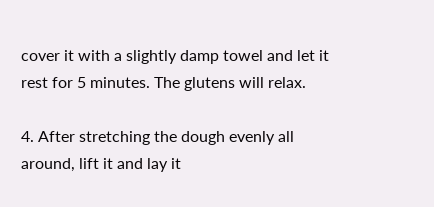cover it with a slightly damp towel and let it rest for 5 minutes. The glutens will relax.

4. After stretching the dough evenly all around, lift it and lay it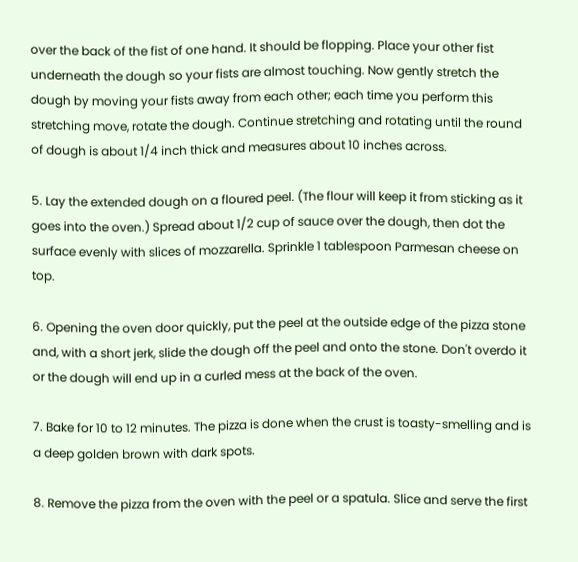over the back of the fist of one hand. It should be flopping. Place your other fist underneath the dough so your fists are almost touching. Now gently stretch the dough by moving your fists away from each other; each time you perform this stretching move, rotate the dough. Continue stretching and rotating until the round of dough is about 1/4 inch thick and measures about 10 inches across.

5. Lay the extended dough on a floured peel. (The flour will keep it from sticking as it goes into the oven.) Spread about 1/2 cup of sauce over the dough, then dot the surface evenly with slices of mozzarella. Sprinkle 1 tablespoon Parmesan cheese on top.

6. Opening the oven door quickly, put the peel at the outside edge of the pizza stone and, with a short jerk, slide the dough off the peel and onto the stone. Don't overdo it or the dough will end up in a curled mess at the back of the oven.

7. Bake for 10 to 12 minutes. The pizza is done when the crust is toasty-smelling and is a deep golden brown with dark spots.

8. Remove the pizza from the oven with the peel or a spatula. Slice and serve the first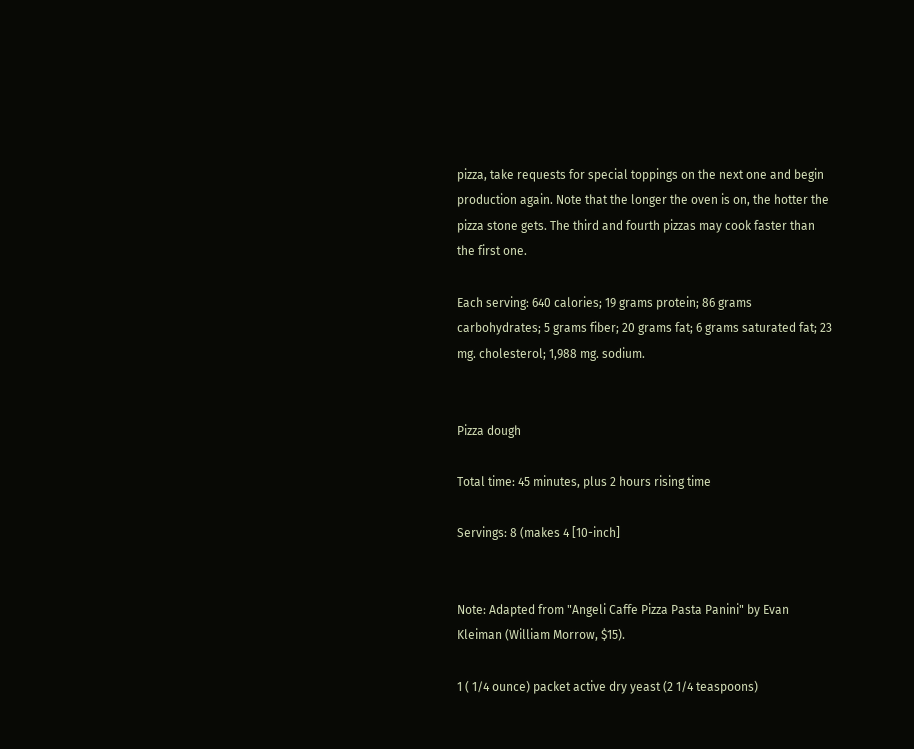pizza, take requests for special toppings on the next one and begin production again. Note that the longer the oven is on, the hotter the pizza stone gets. The third and fourth pizzas may cook faster than the first one.

Each serving: 640 calories; 19 grams protein; 86 grams carbohydrates; 5 grams fiber; 20 grams fat; 6 grams saturated fat; 23 mg. cholesterol; 1,988 mg. sodium.


Pizza dough

Total time: 45 minutes, plus 2 hours rising time

Servings: 8 (makes 4 [10-inch]


Note: Adapted from "Angeli Caffe Pizza Pasta Panini" by Evan Kleiman (William Morrow, $15).

1 ( 1/4 ounce) packet active dry yeast (2 1/4 teaspoons)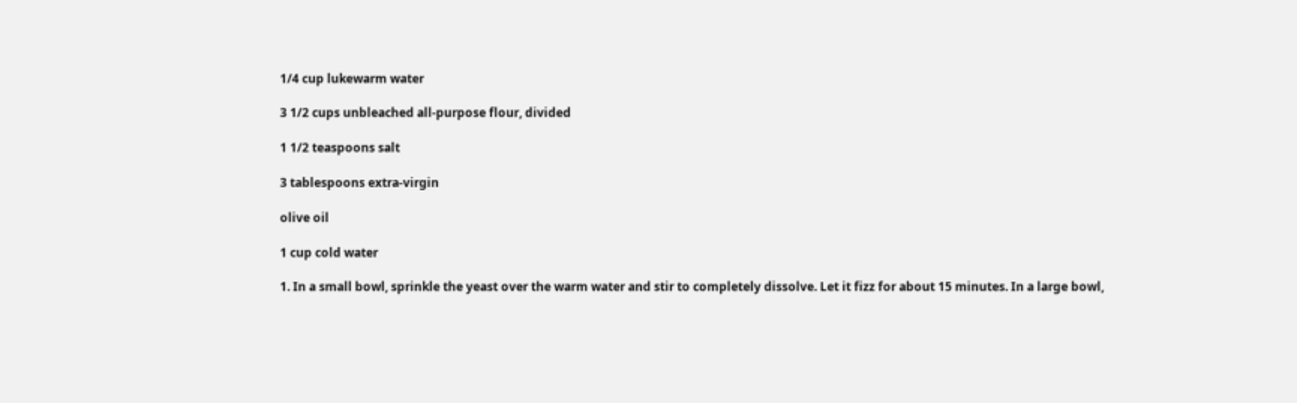1/4 cup lukewarm water

3 1/2 cups unbleached all-purpose flour, divided

1 1/2 teaspoons salt

3 tablespoons extra-virgin

olive oil

1 cup cold water

1. In a small bowl, sprinkle the yeast over the warm water and stir to completely dissolve. Let it fizz for about 15 minutes. In a large bowl,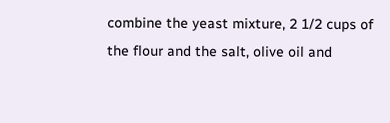combine the yeast mixture, 2 1/2 cups of the flour and the salt, olive oil and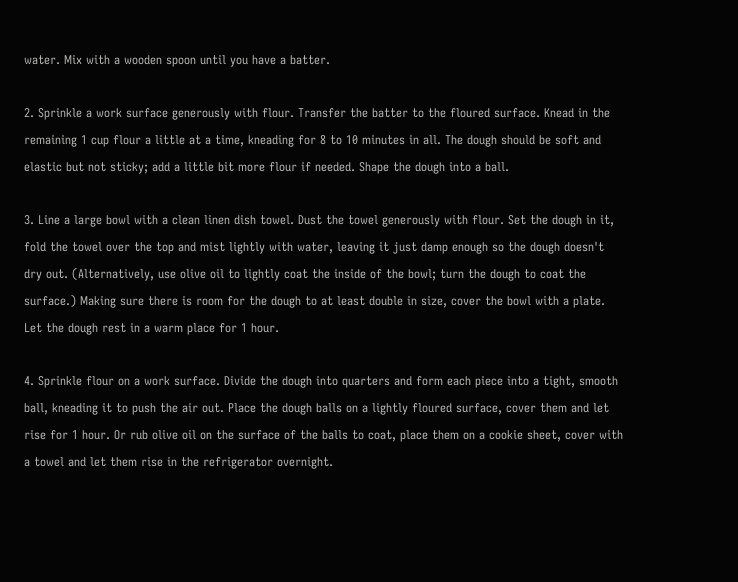water. Mix with a wooden spoon until you have a batter.

2. Sprinkle a work surface generously with flour. Transfer the batter to the floured surface. Knead in the remaining 1 cup flour a little at a time, kneading for 8 to 10 minutes in all. The dough should be soft and elastic but not sticky; add a little bit more flour if needed. Shape the dough into a ball.

3. Line a large bowl with a clean linen dish towel. Dust the towel generously with flour. Set the dough in it, fold the towel over the top and mist lightly with water, leaving it just damp enough so the dough doesn't dry out. (Alternatively, use olive oil to lightly coat the inside of the bowl; turn the dough to coat the surface.) Making sure there is room for the dough to at least double in size, cover the bowl with a plate. Let the dough rest in a warm place for 1 hour.

4. Sprinkle flour on a work surface. Divide the dough into quarters and form each piece into a tight, smooth ball, kneading it to push the air out. Place the dough balls on a lightly floured surface, cover them and let rise for 1 hour. Or rub olive oil on the surface of the balls to coat, place them on a cookie sheet, cover with a towel and let them rise in the refrigerator overnight.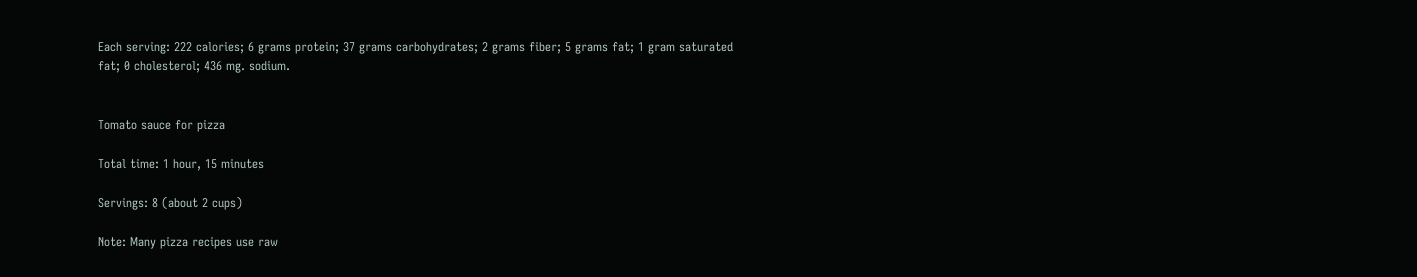Each serving: 222 calories; 6 grams protein; 37 grams carbohydrates; 2 grams fiber; 5 grams fat; 1 gram saturated fat; 0 cholesterol; 436 mg. sodium.


Tomato sauce for pizza

Total time: 1 hour, 15 minutes

Servings: 8 (about 2 cups)

Note: Many pizza recipes use raw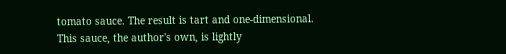tomato sauce. The result is tart and one-dimensional. This sauce, the author's own, is lightly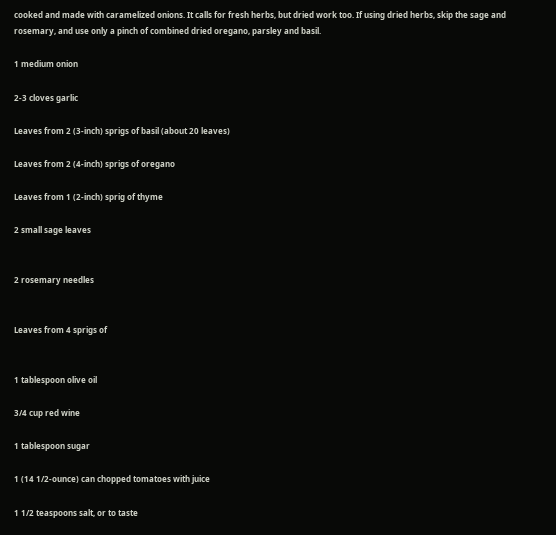cooked and made with caramelized onions. It calls for fresh herbs, but dried work too. If using dried herbs, skip the sage and rosemary, and use only a pinch of combined dried oregano, parsley and basil.

1 medium onion

2-3 cloves garlic

Leaves from 2 (3-inch) sprigs of basil (about 20 leaves)

Leaves from 2 (4-inch) sprigs of oregano

Leaves from 1 (2-inch) sprig of thyme

2 small sage leaves


2 rosemary needles


Leaves from 4 sprigs of


1 tablespoon olive oil

3/4 cup red wine

1 tablespoon sugar

1 (14 1/2-ounce) can chopped tomatoes with juice

1 1/2 teaspoons salt, or to taste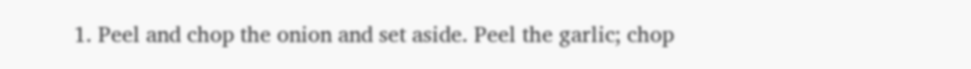1. Peel and chop the onion and set aside. Peel the garlic; chop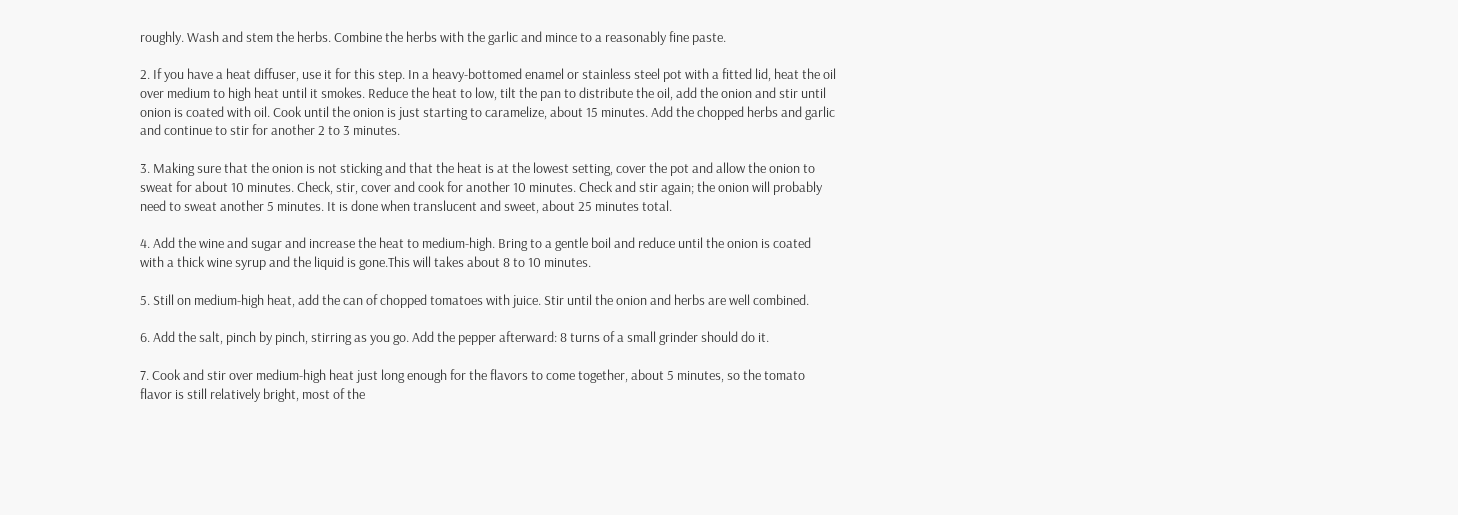roughly. Wash and stem the herbs. Combine the herbs with the garlic and mince to a reasonably fine paste.

2. If you have a heat diffuser, use it for this step. In a heavy-bottomed enamel or stainless steel pot with a fitted lid, heat the oil over medium to high heat until it smokes. Reduce the heat to low, tilt the pan to distribute the oil, add the onion and stir until onion is coated with oil. Cook until the onion is just starting to caramelize, about 15 minutes. Add the chopped herbs and garlic and continue to stir for another 2 to 3 minutes.

3. Making sure that the onion is not sticking and that the heat is at the lowest setting, cover the pot and allow the onion to sweat for about 10 minutes. Check, stir, cover and cook for another 10 minutes. Check and stir again; the onion will probably need to sweat another 5 minutes. It is done when translucent and sweet, about 25 minutes total.

4. Add the wine and sugar and increase the heat to medium-high. Bring to a gentle boil and reduce until the onion is coated with a thick wine syrup and the liquid is gone.This will takes about 8 to 10 minutes.

5. Still on medium-high heat, add the can of chopped tomatoes with juice. Stir until the onion and herbs are well combined.

6. Add the salt, pinch by pinch, stirring as you go. Add the pepper afterward: 8 turns of a small grinder should do it.

7. Cook and stir over medium-high heat just long enough for the flavors to come together, about 5 minutes, so the tomato flavor is still relatively bright, most of the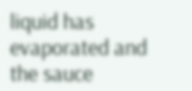liquid has evaporated and the sauce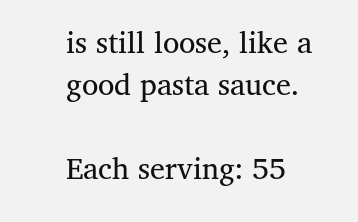is still loose, like a good pasta sauce.

Each serving: 55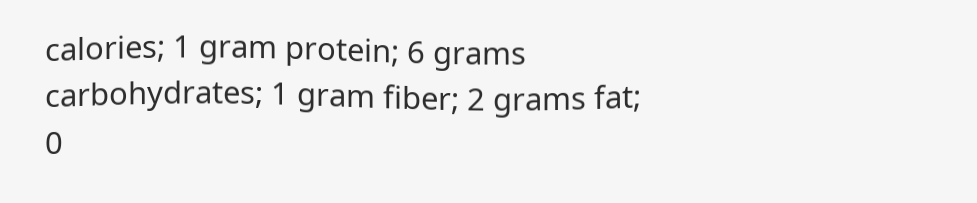calories; 1 gram protein; 6 grams carbohydrates; 1 gram fiber; 2 grams fat; 0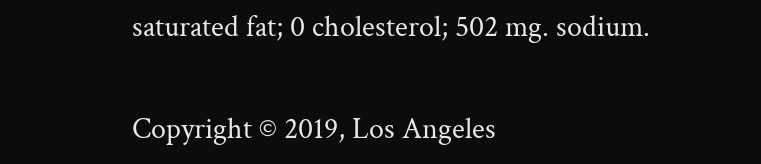saturated fat; 0 cholesterol; 502 mg. sodium.

Copyright © 2019, Los Angeles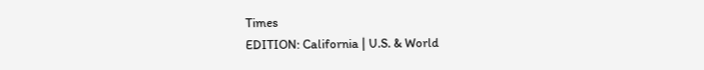Times
EDITION: California | U.S. & World